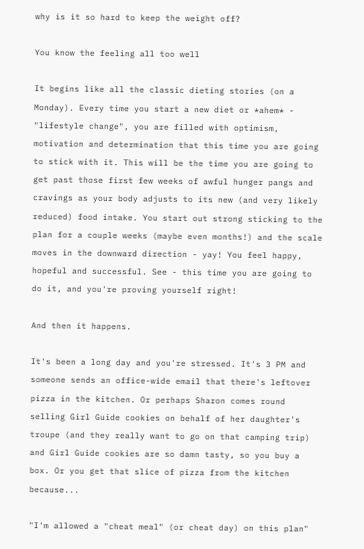why is it so hard to keep the weight off?

You know the feeling all too well

It begins like all the classic dieting stories (on a Monday). Every time you start a new diet or *ahem* - "lifestyle change", you are filled with optimism, motivation and determination that this time you are going to stick with it. This will be the time you are going to get past those first few weeks of awful hunger pangs and cravings as your body adjusts to its new (and very likely reduced) food intake. You start out strong sticking to the plan for a couple weeks (maybe even months!) and the scale moves in the downward direction - yay! You feel happy, hopeful and successful. See - this time you are going to do it, and you're proving yourself right!

And then it happens.

It's been a long day and you're stressed. It's 3 PM and someone sends an office-wide email that there's leftover pizza in the kitchen. Or perhaps Sharon comes round selling Girl Guide cookies on behalf of her daughter's troupe (and they really want to go on that camping trip) and Girl Guide cookies are so damn tasty, so you buy a box. Or you get that slice of pizza from the kitchen because...

"I'm allowed a "cheat meal" (or cheat day) on this plan"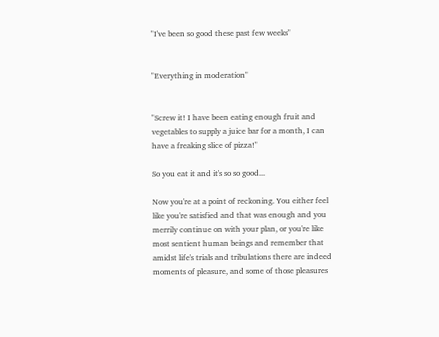"I've been so good these past few weeks"


"Everything in moderation"


"Screw it! I have been eating enough fruit and vegetables to supply a juice bar for a month, I can have a freaking slice of pizza!"

So you eat it and it's so so good...

Now you're at a point of reckoning. You either feel like you're satisfied and that was enough and you merrily continue on with your plan, or you're like most sentient human beings and remember that amidst life's trials and tribulations there are indeed moments of pleasure, and some of those pleasures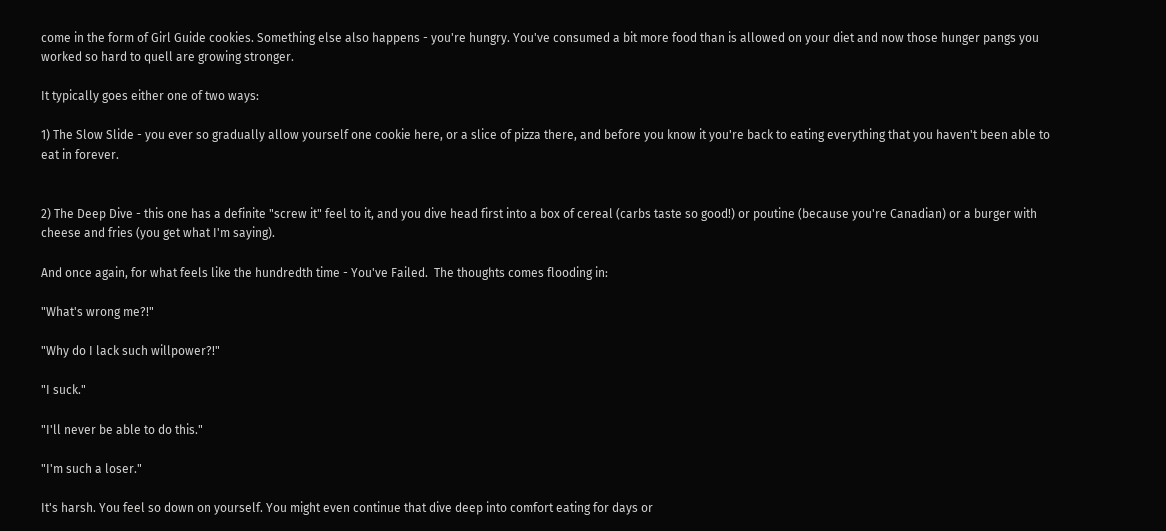come in the form of Girl Guide cookies. Something else also happens - you're hungry. You've consumed a bit more food than is allowed on your diet and now those hunger pangs you worked so hard to quell are growing stronger.

It typically goes either one of two ways:

1) The Slow Slide - you ever so gradually allow yourself one cookie here, or a slice of pizza there, and before you know it you're back to eating everything that you haven't been able to eat in forever.


2) The Deep Dive - this one has a definite "screw it" feel to it, and you dive head first into a box of cereal (carbs taste so good!) or poutine (because you're Canadian) or a burger with cheese and fries (you get what I'm saying).

And once again, for what feels like the hundredth time - You've Failed.  The thoughts comes flooding in:

"What's wrong me?!"

"Why do I lack such willpower?!"

"I suck."

"I'll never be able to do this."

"I'm such a loser."

It's harsh. You feel so down on yourself. You might even continue that dive deep into comfort eating for days or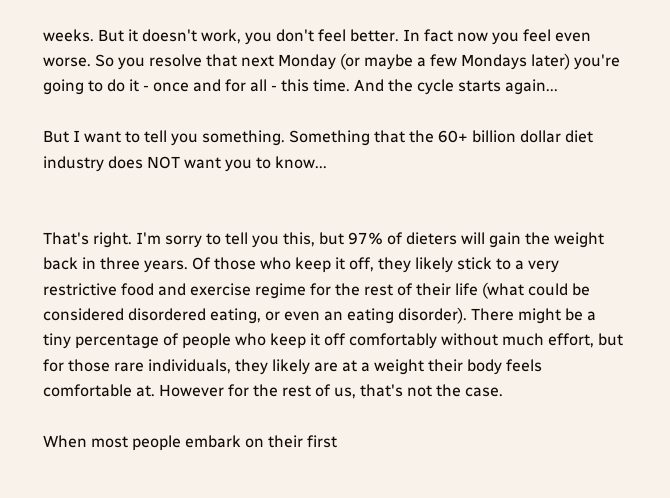weeks. But it doesn't work, you don't feel better. In fact now you feel even worse. So you resolve that next Monday (or maybe a few Mondays later) you're going to do it - once and for all - this time. And the cycle starts again...

But I want to tell you something. Something that the 60+ billion dollar diet industry does NOT want you to know...


That's right. I'm sorry to tell you this, but 97% of dieters will gain the weight back in three years. Of those who keep it off, they likely stick to a very restrictive food and exercise regime for the rest of their life (what could be considered disordered eating, or even an eating disorder). There might be a tiny percentage of people who keep it off comfortably without much effort, but for those rare individuals, they likely are at a weight their body feels comfortable at. However for the rest of us, that's not the case.

When most people embark on their first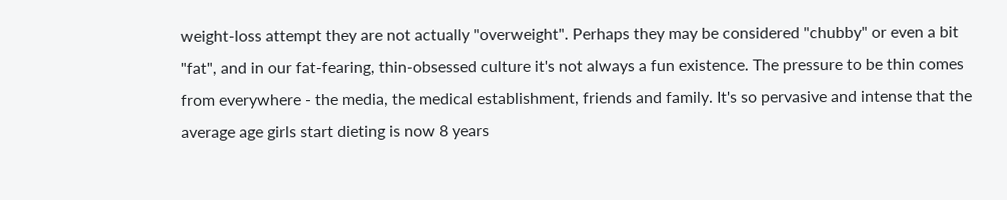weight-loss attempt they are not actually "overweight". Perhaps they may be considered "chubby" or even a bit "fat", and in our fat-fearing, thin-obsessed culture it's not always a fun existence. The pressure to be thin comes from everywhere - the media, the medical establishment, friends and family. It's so pervasive and intense that the average age girls start dieting is now 8 years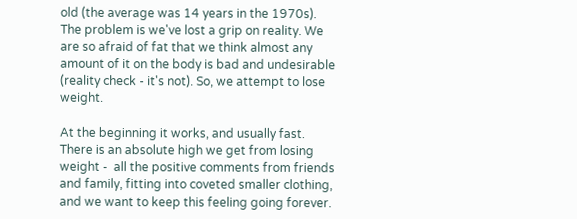old (the average was 14 years in the 1970s). The problem is we've lost a grip on reality. We are so afraid of fat that we think almost any amount of it on the body is bad and undesirable (reality check - it's not). So, we attempt to lose weight.

At the beginning it works, and usually fast. There is an absolute high we get from losing weight -  all the positive comments from friends and family, fitting into coveted smaller clothing, and we want to keep this feeling going forever.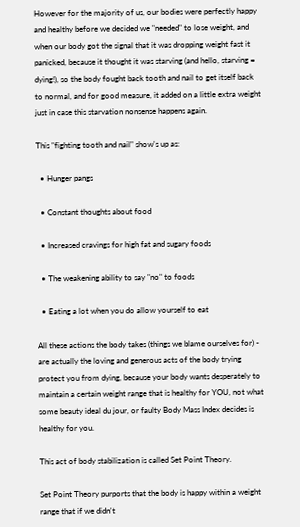However for the majority of us, our bodies were perfectly happy and healthy before we decided we "needed" to lose weight, and when our body got the signal that it was dropping weight fast it panicked, because it thought it was starving (and hello, starving = dying!), so the body fought back tooth and nail to get itself back to normal, and for good measure, it added on a little extra weight just in case this starvation nonsense happens again.

This "fighting tooth and nail" show's up as:

  • Hunger pangs

  • Constant thoughts about food

  • Increased cravings for high fat and sugary foods

  • The weakening ability to say "no" to foods

  • Eating a lot when you do allow yourself to eat

All these actions the body takes (things we blame ourselves for) - are actually the loving and generous acts of the body trying protect you from dying, because your body wants desperately to maintain a certain weight range that is healthy for YOU, not what some beauty ideal du jour, or faulty Body Mass Index decides is healthy for you.

This act of body stabilization is called Set Point Theory.

Set Point Theory purports that the body is happy within a weight range that if we didn't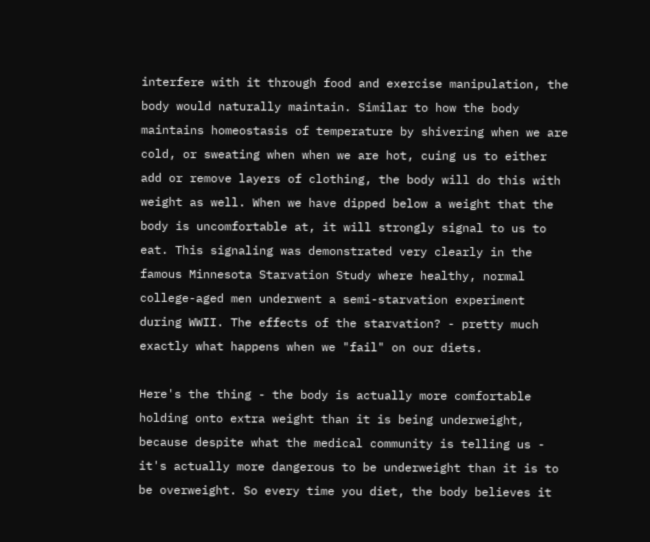interfere with it through food and exercise manipulation, the body would naturally maintain. Similar to how the body maintains homeostasis of temperature by shivering when we are cold, or sweating when when we are hot, cuing us to either add or remove layers of clothing, the body will do this with weight as well. When we have dipped below a weight that the body is uncomfortable at, it will strongly signal to us to eat. This signaling was demonstrated very clearly in the famous Minnesota Starvation Study where healthy, normal college-aged men underwent a semi-starvation experiment during WWII. The effects of the starvation? - pretty much exactly what happens when we "fail" on our diets.

Here's the thing - the body is actually more comfortable holding onto extra weight than it is being underweight, because despite what the medical community is telling us - it's actually more dangerous to be underweight than it is to be overweight. So every time you diet, the body believes it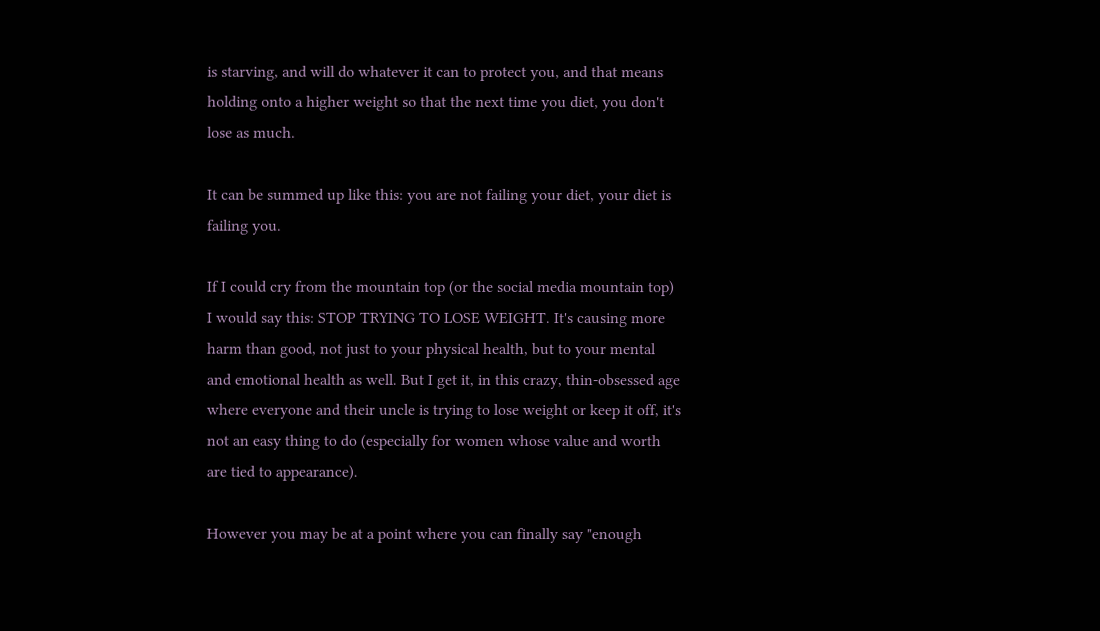is starving, and will do whatever it can to protect you, and that means holding onto a higher weight so that the next time you diet, you don't lose as much.

It can be summed up like this: you are not failing your diet, your diet is failing you.

If I could cry from the mountain top (or the social media mountain top) I would say this: STOP TRYING TO LOSE WEIGHT. It's causing more harm than good, not just to your physical health, but to your mental and emotional health as well. But I get it, in this crazy, thin-obsessed age where everyone and their uncle is trying to lose weight or keep it off, it's not an easy thing to do (especially for women whose value and worth are tied to appearance).

However you may be at a point where you can finally say "enough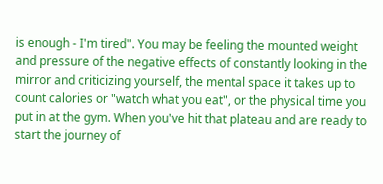is enough - I'm tired". You may be feeling the mounted weight and pressure of the negative effects of constantly looking in the mirror and criticizing yourself, the mental space it takes up to count calories or "watch what you eat", or the physical time you put in at the gym. When you've hit that plateau and are ready to start the journey of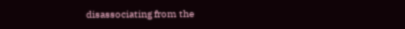disassociating from the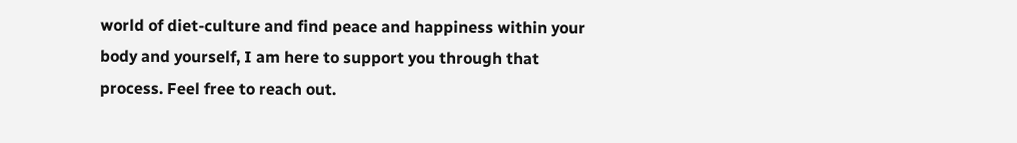world of diet-culture and find peace and happiness within your body and yourself, I am here to support you through that process. Feel free to reach out.